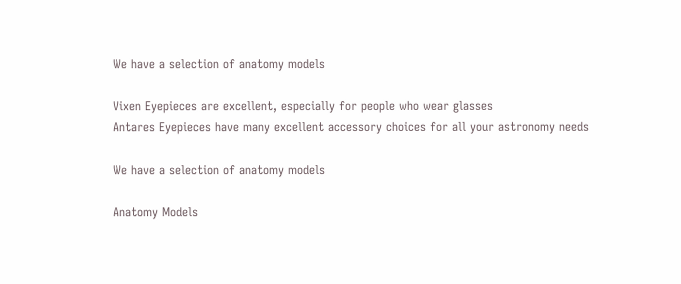We have a selection of anatomy models

Vixen Eyepieces are excellent, especially for people who wear glasses
Antares Eyepieces have many excellent accessory choices for all your astronomy needs

We have a selection of anatomy models

Anatomy Models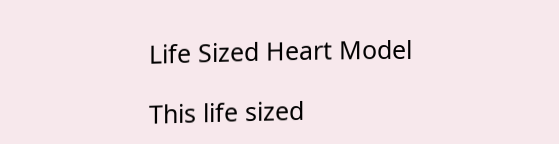Life Sized Heart Model

This life sized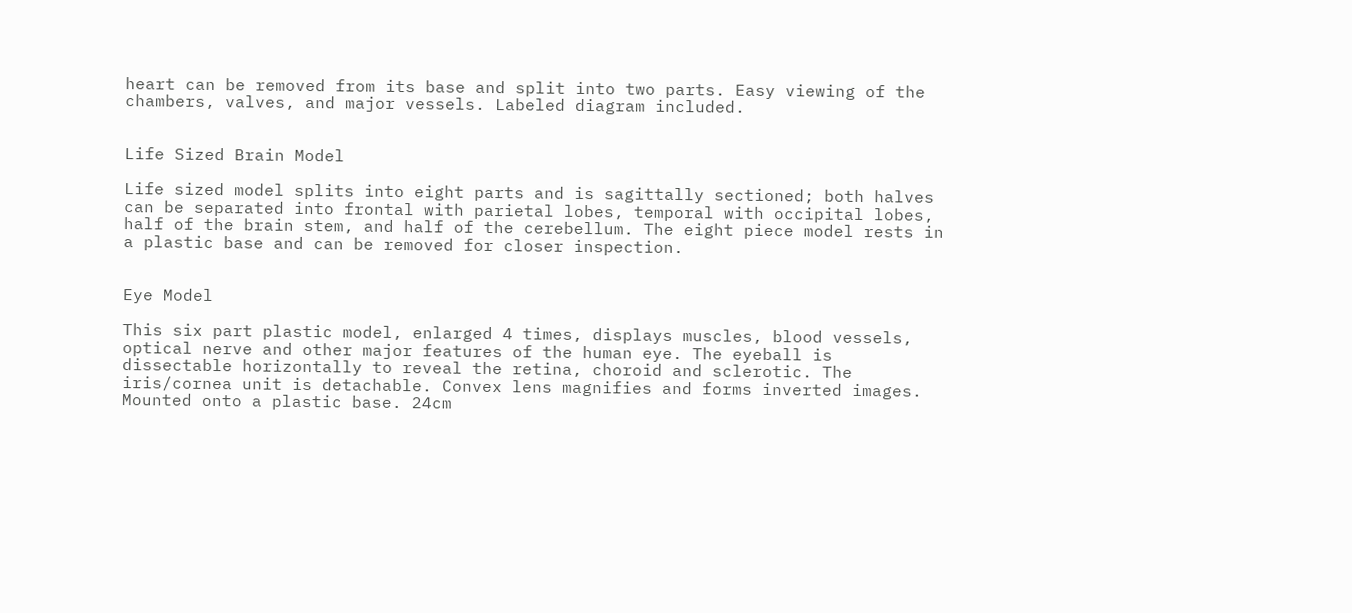heart can be removed from its base and split into two parts. Easy viewing of the chambers, valves, and major vessels. Labeled diagram included.


Life Sized Brain Model

Life sized model splits into eight parts and is sagittally sectioned; both halves can be separated into frontal with parietal lobes, temporal with occipital lobes, half of the brain stem, and half of the cerebellum. The eight piece model rests in a plastic base and can be removed for closer inspection.


Eye Model

This six part plastic model, enlarged 4 times, displays muscles, blood vessels, optical nerve and other major features of the human eye. The eyeball is dissectable horizontally to reveal the retina, choroid and sclerotic. The iris/cornea unit is detachable. Convex lens magnifies and forms inverted images. Mounted onto a plastic base. 24cm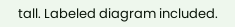tall. Labeled diagram included.